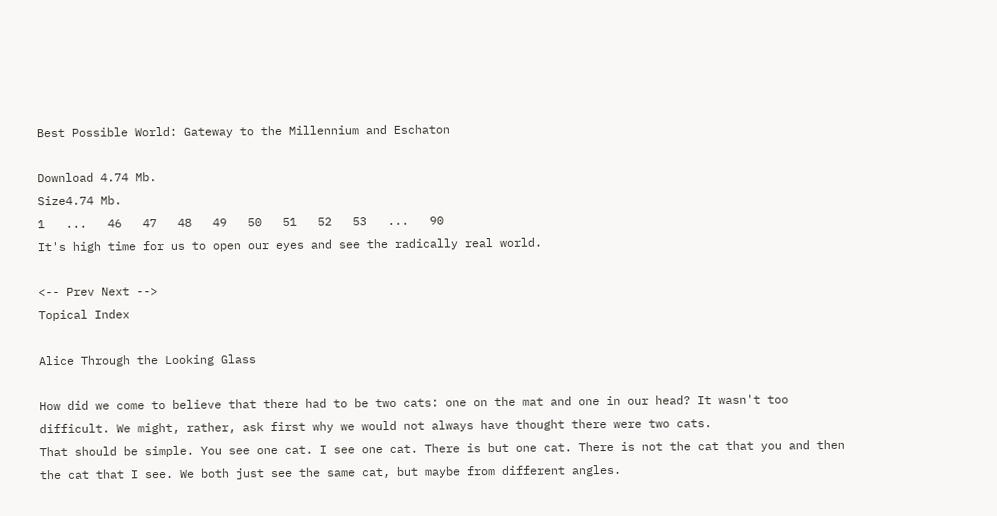Best Possible World: Gateway to the Millennium and Eschaton

Download 4.74 Mb.
Size4.74 Mb.
1   ...   46   47   48   49   50   51   52   53   ...   90
It's high time for us to open our eyes and see the radically real world.

<-- Prev Next -->
Topical Index

Alice Through the Looking Glass

How did we come to believe that there had to be two cats: one on the mat and one in our head? It wasn't too difficult. We might, rather, ask first why we would not always have thought there were two cats.
That should be simple. You see one cat. I see one cat. There is but one cat. There is not the cat that you and then the cat that I see. We both just see the same cat, but maybe from different angles.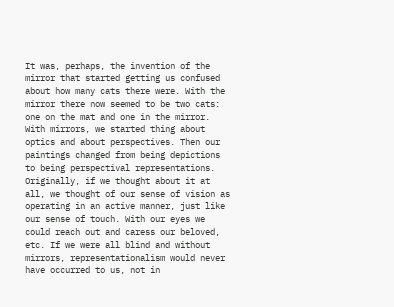It was, perhaps, the invention of the mirror that started getting us confused about how many cats there were. With the mirror there now seemed to be two cats: one on the mat and one in the mirror. With mirrors, we started thing about optics and about perspectives. Then our paintings changed from being depictions to being perspectival representations.
Originally, if we thought about it at all, we thought of our sense of vision as operating in an active manner, just like our sense of touch. With our eyes we could reach out and caress our beloved, etc. If we were all blind and without mirrors, representationalism would never have occurred to us, not in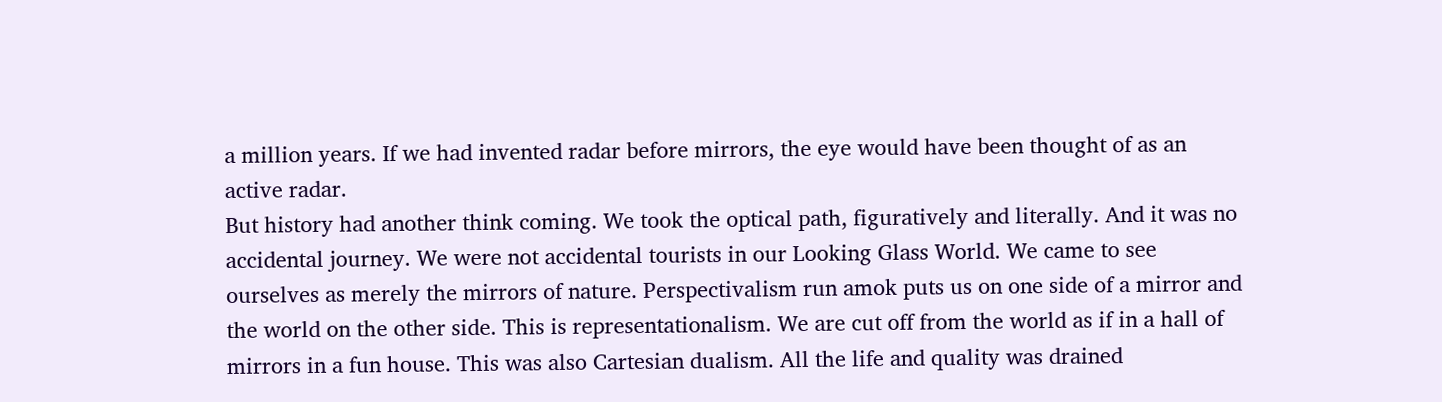a million years. If we had invented radar before mirrors, the eye would have been thought of as an active radar.
But history had another think coming. We took the optical path, figuratively and literally. And it was no accidental journey. We were not accidental tourists in our Looking Glass World. We came to see ourselves as merely the mirrors of nature. Perspectivalism run amok puts us on one side of a mirror and the world on the other side. This is representationalism. We are cut off from the world as if in a hall of mirrors in a fun house. This was also Cartesian dualism. All the life and quality was drained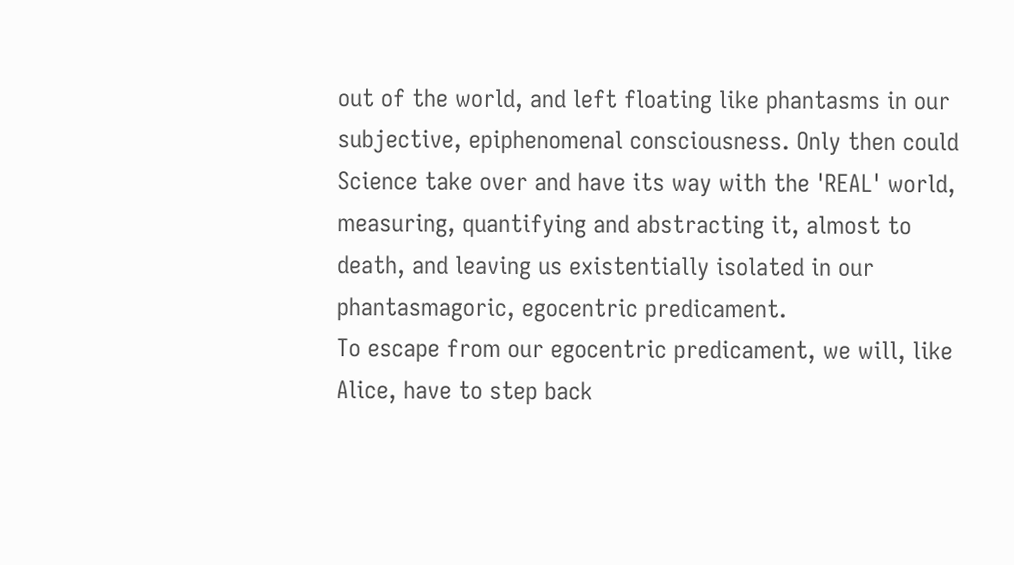out of the world, and left floating like phantasms in our subjective, epiphenomenal consciousness. Only then could Science take over and have its way with the 'REAL' world, measuring, quantifying and abstracting it, almost to death, and leaving us existentially isolated in our phantasmagoric, egocentric predicament.
To escape from our egocentric predicament, we will, like Alice, have to step back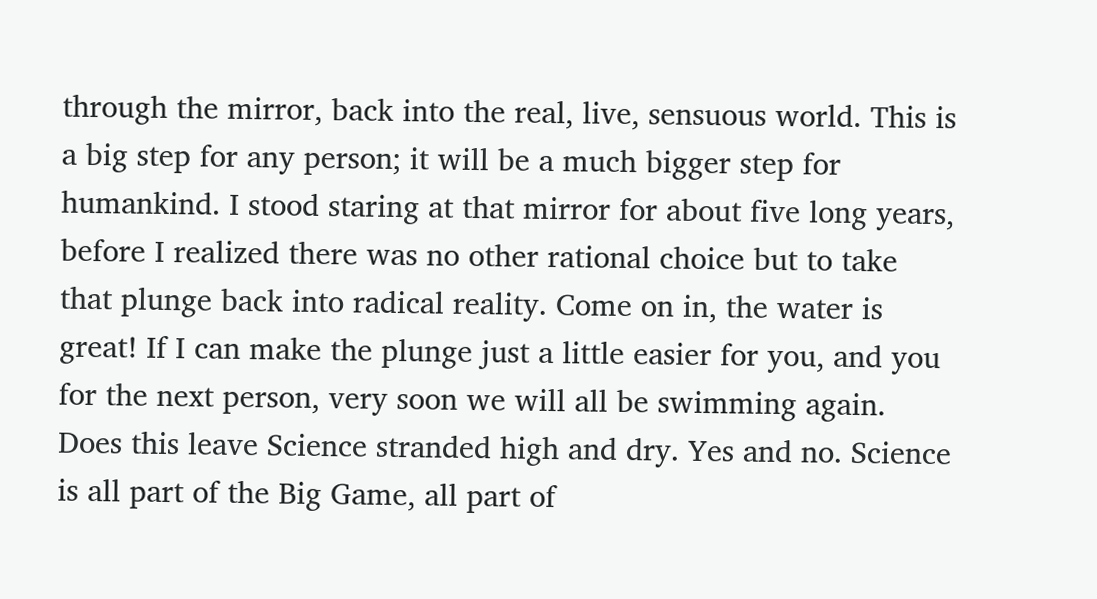through the mirror, back into the real, live, sensuous world. This is a big step for any person; it will be a much bigger step for humankind. I stood staring at that mirror for about five long years, before I realized there was no other rational choice but to take that plunge back into radical reality. Come on in, the water is great! If I can make the plunge just a little easier for you, and you for the next person, very soon we will all be swimming again.
Does this leave Science stranded high and dry. Yes and no. Science is all part of the Big Game, all part of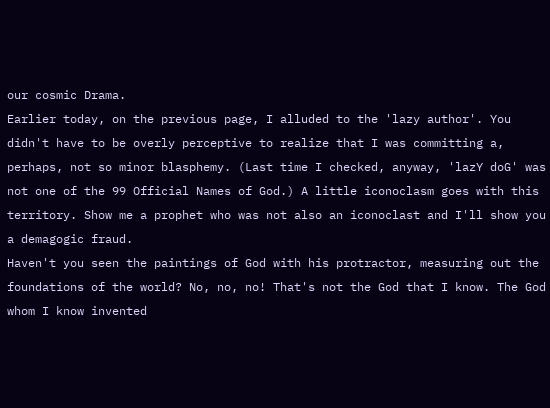our cosmic Drama.
Earlier today, on the previous page, I alluded to the 'lazy author'. You didn't have to be overly perceptive to realize that I was committing a, perhaps, not so minor blasphemy. (Last time I checked, anyway, 'lazY doG' was not one of the 99 Official Names of God.) A little iconoclasm goes with this territory. Show me a prophet who was not also an iconoclast and I'll show you a demagogic fraud.
Haven't you seen the paintings of God with his protractor, measuring out the foundations of the world? No, no, no! That's not the God that I know. The God whom I know invented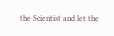the Scientist and let the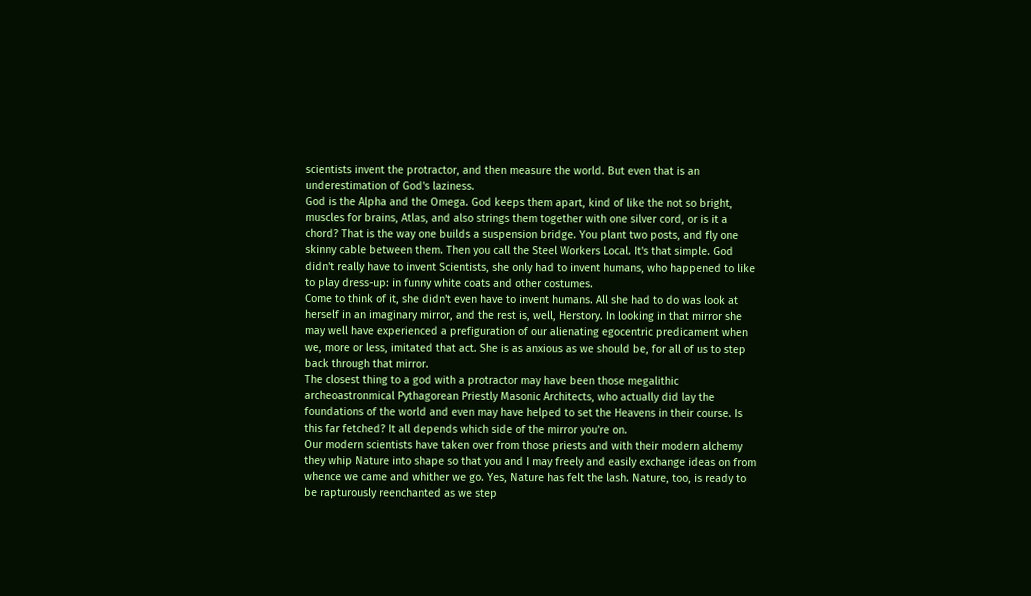scientists invent the protractor, and then measure the world. But even that is an underestimation of God's laziness.
God is the Alpha and the Omega. God keeps them apart, kind of like the not so bright, muscles for brains, Atlas, and also strings them together with one silver cord, or is it a chord? That is the way one builds a suspension bridge. You plant two posts, and fly one skinny cable between them. Then you call the Steel Workers Local. It's that simple. God didn't really have to invent Scientists, she only had to invent humans, who happened to like to play dress-up: in funny white coats and other costumes.
Come to think of it, she didn't even have to invent humans. All she had to do was look at herself in an imaginary mirror, and the rest is, well, Herstory. In looking in that mirror she may well have experienced a prefiguration of our alienating egocentric predicament when we, more or less, imitated that act. She is as anxious as we should be, for all of us to step back through that mirror.
The closest thing to a god with a protractor may have been those megalithic archeoastronmical Pythagorean Priestly Masonic Architects, who actually did lay the foundations of the world and even may have helped to set the Heavens in their course. Is this far fetched? It all depends which side of the mirror you're on.
Our modern scientists have taken over from those priests and with their modern alchemy they whip Nature into shape so that you and I may freely and easily exchange ideas on from whence we came and whither we go. Yes, Nature has felt the lash. Nature, too, is ready to be rapturously reenchanted as we step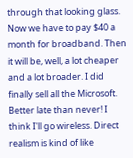through that looking glass. Now we have to pay $40 a month for broadband. Then it will be, well, a lot cheaper and a lot broader. I did finally sell all the Microsoft. Better late than never! I think I'll go wireless. Direct realism is kind of like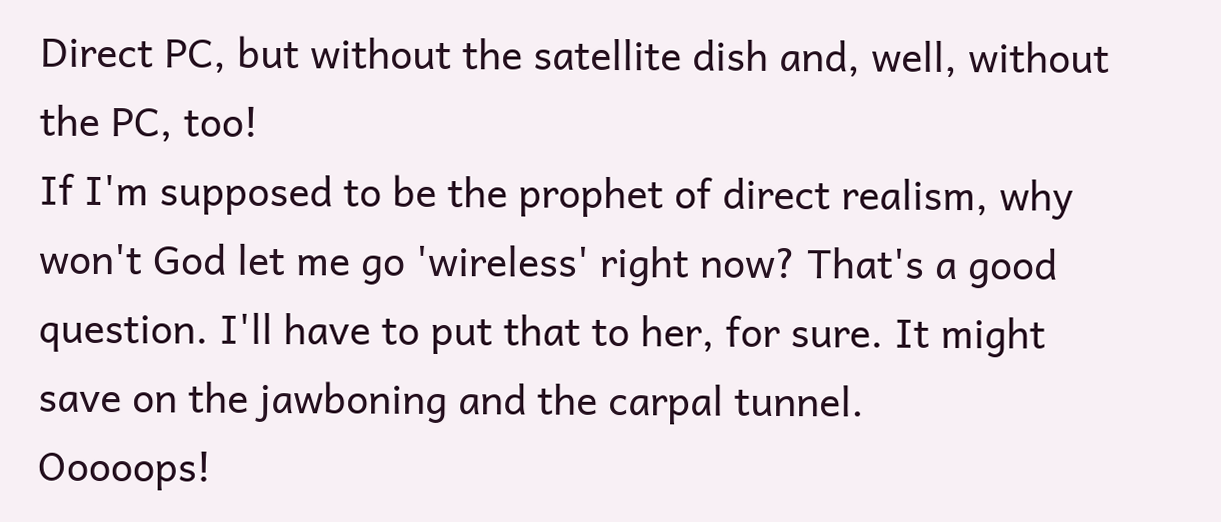Direct PC, but without the satellite dish and, well, without the PC, too!
If I'm supposed to be the prophet of direct realism, why won't God let me go 'wireless' right now? That's a good question. I'll have to put that to her, for sure. It might save on the jawboning and the carpal tunnel.
Ooooops!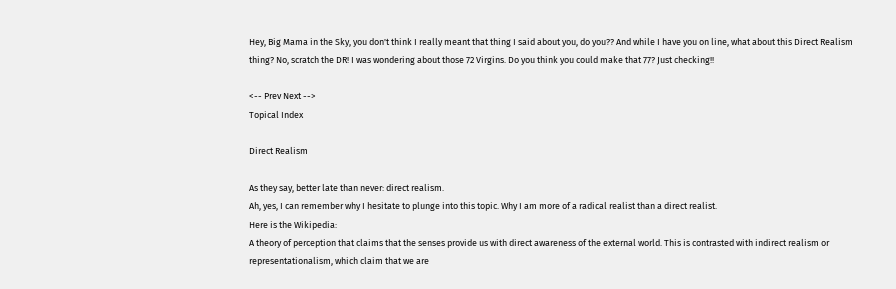Hey, Big Mama in the Sky, you don't think I really meant that thing I said about you, do you?? And while I have you on line, what about this Direct Realism thing? No, scratch the DR! I was wondering about those 72 Virgins. Do you think you could make that 77? Just checking!!

<-- Prev Next -->
Topical Index

Direct Realism

As they say, better late than never: direct realism.
Ah, yes, I can remember why I hesitate to plunge into this topic. Why I am more of a radical realist than a direct realist.
Here is the Wikipedia:
A theory of perception that claims that the senses provide us with direct awareness of the external world. This is contrasted with indirect realism or representationalism, which claim that we are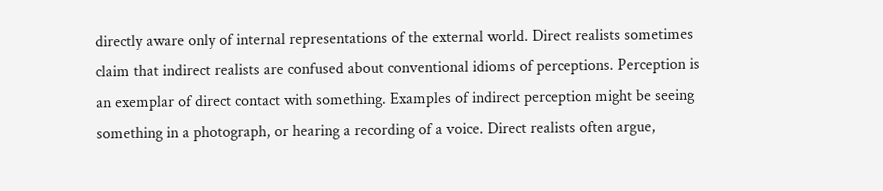directly aware only of internal representations of the external world. Direct realists sometimes claim that indirect realists are confused about conventional idioms of perceptions. Perception is an exemplar of direct contact with something. Examples of indirect perception might be seeing something in a photograph, or hearing a recording of a voice. Direct realists often argue,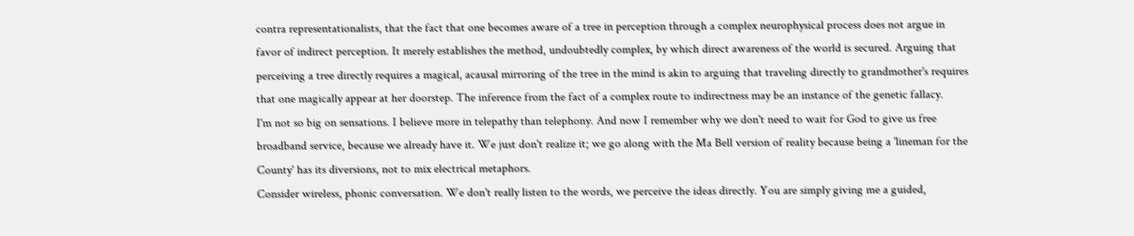contra representationalists, that the fact that one becomes aware of a tree in perception through a complex neurophysical process does not argue in favor of indirect perception. It merely establishes the method, undoubtedly complex, by which direct awareness of the world is secured. Arguing that perceiving a tree directly requires a magical, acausal mirroring of the tree in the mind is akin to arguing that traveling directly to grandmother's requires that one magically appear at her doorstep. The inference from the fact of a complex route to indirectness may be an instance of the genetic fallacy.
I'm not so big on sensations. I believe more in telepathy than telephony. And now I remember why we don't need to wait for God to give us free broadband service, because we already have it. We just don't realize it; we go along with the Ma Bell version of reality because being a 'lineman for the County' has its diversions, not to mix electrical metaphors.
Consider wireless, phonic conversation. We don't really listen to the words, we perceive the ideas directly. You are simply giving me a guided,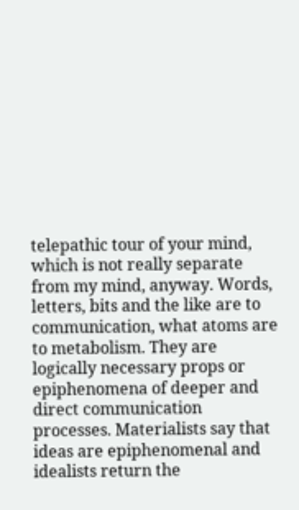telepathic tour of your mind, which is not really separate from my mind, anyway. Words, letters, bits and the like are to communication, what atoms are to metabolism. They are logically necessary props or epiphenomena of deeper and direct communication processes. Materialists say that ideas are epiphenomenal and idealists return the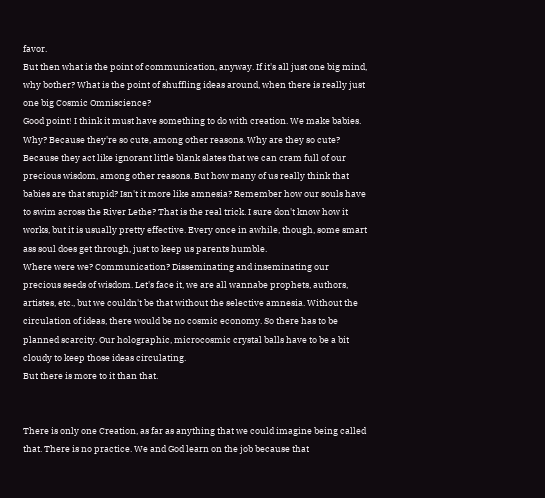favor.
But then what is the point of communication, anyway. If it's all just one big mind, why bother? What is the point of shuffling ideas around, when there is really just one big Cosmic Omniscience?
Good point! I think it must have something to do with creation. We make babies. Why? Because they're so cute, among other reasons. Why are they so cute? Because they act like ignorant little blank slates that we can cram full of our precious wisdom, among other reasons. But how many of us really think that babies are that stupid? Isn't it more like amnesia? Remember how our souls have to swim across the River Lethe? That is the real trick. I sure don't know how it works, but it is usually pretty effective. Every once in awhile, though, some smart ass soul does get through, just to keep us parents humble.
Where were we? Communication? Disseminating and inseminating our precious seeds of wisdom. Let's face it, we are all wannabe prophets, authors, artistes, etc., but we couldn't be that without the selective amnesia. Without the circulation of ideas, there would be no cosmic economy. So there has to be planned scarcity. Our holographic, microcosmic crystal balls have to be a bit cloudy to keep those ideas circulating.
But there is more to it than that.


There is only one Creation, as far as anything that we could imagine being called that. There is no practice. We and God learn on the job because that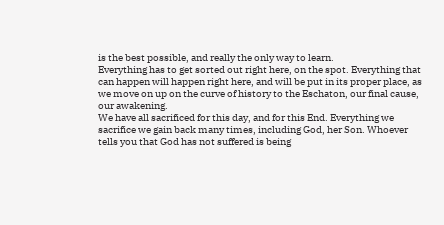is the best possible, and really the only way to learn.
Everything has to get sorted out right here, on the spot. Everything that can happen will happen right here, and will be put in its proper place, as we move on up on the curve of history to the Eschaton, our final cause, our awakening.
We have all sacrificed for this day, and for this End. Everything we sacrifice we gain back many times, including God, her Son. Whoever tells you that God has not suffered is being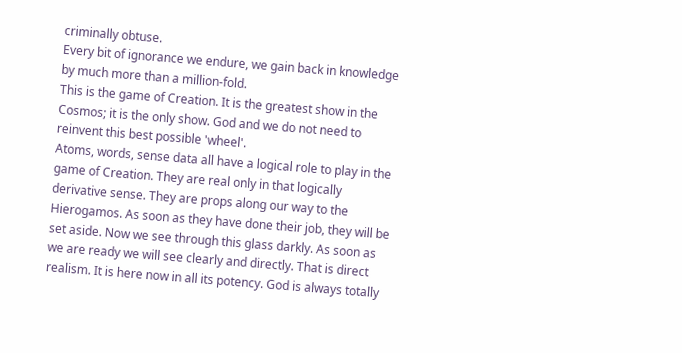criminally obtuse.
Every bit of ignorance we endure, we gain back in knowledge by much more than a million-fold.
This is the game of Creation. It is the greatest show in the Cosmos; it is the only show. God and we do not need to reinvent this best possible 'wheel'.
Atoms, words, sense data all have a logical role to play in the game of Creation. They are real only in that logically derivative sense. They are props along our way to the Hierogamos. As soon as they have done their job, they will be set aside. Now we see through this glass darkly. As soon as we are ready we will see clearly and directly. That is direct realism. It is here now in all its potency. God is always totally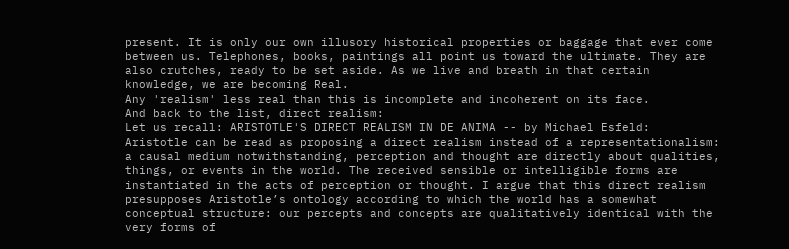present. It is only our own illusory historical properties or baggage that ever come between us. Telephones, books, paintings all point us toward the ultimate. They are also crutches, ready to be set aside. As we live and breath in that certain knowledge, we are becoming Real.
Any 'realism' less real than this is incomplete and incoherent on its face.
And back to the list, direct realism:
Let us recall: ARISTOTLE'S DIRECT REALISM IN DE ANIMA -- by Michael Esfeld:
Aristotle can be read as proposing a direct realism instead of a representationalism: a causal medium notwithstanding, perception and thought are directly about qualities, things, or events in the world. The received sensible or intelligible forms are instantiated in the acts of perception or thought. I argue that this direct realism presupposes Aristotle’s ontology according to which the world has a somewhat conceptual structure: our percepts and concepts are qualitatively identical with the very forms of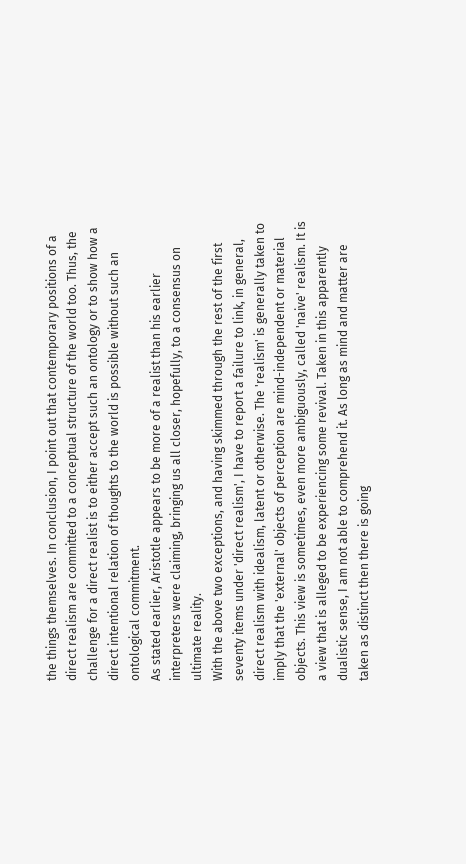the things themselves. In conclusion, I point out that contemporary positions of a direct realism are committed to a conceptual structure of the world too. Thus, the challenge for a direct realist is to either accept such an ontology or to show how a direct intentional relation of thoughts to the world is possible without such an ontological commitment.
As stated earlier, Aristotle appears to be more of a realist than his earlier interpreters were claiming, bringing us all closer, hopefully, to a consensus on ultimate reality.
With the above two exceptions, and having skimmed through the rest of the first seventy items under 'direct realism', I have to report a failure to link, in general, direct realism with idealism, latent or otherwise. The 'realism' is generally taken to imply that the 'external' objects of perception are mind-independent or material objects. This view is sometimes, even more ambiguously, called 'naive' realism. It is a view that is alleged to be experiencing some revival. Taken in this apparently dualistic sense, I am not able to comprehend it. As long as mind and matter are taken as distinct then there is going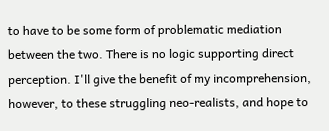to have to be some form of problematic mediation between the two. There is no logic supporting direct perception. I'll give the benefit of my incomprehension, however, to these struggling neo-realists, and hope to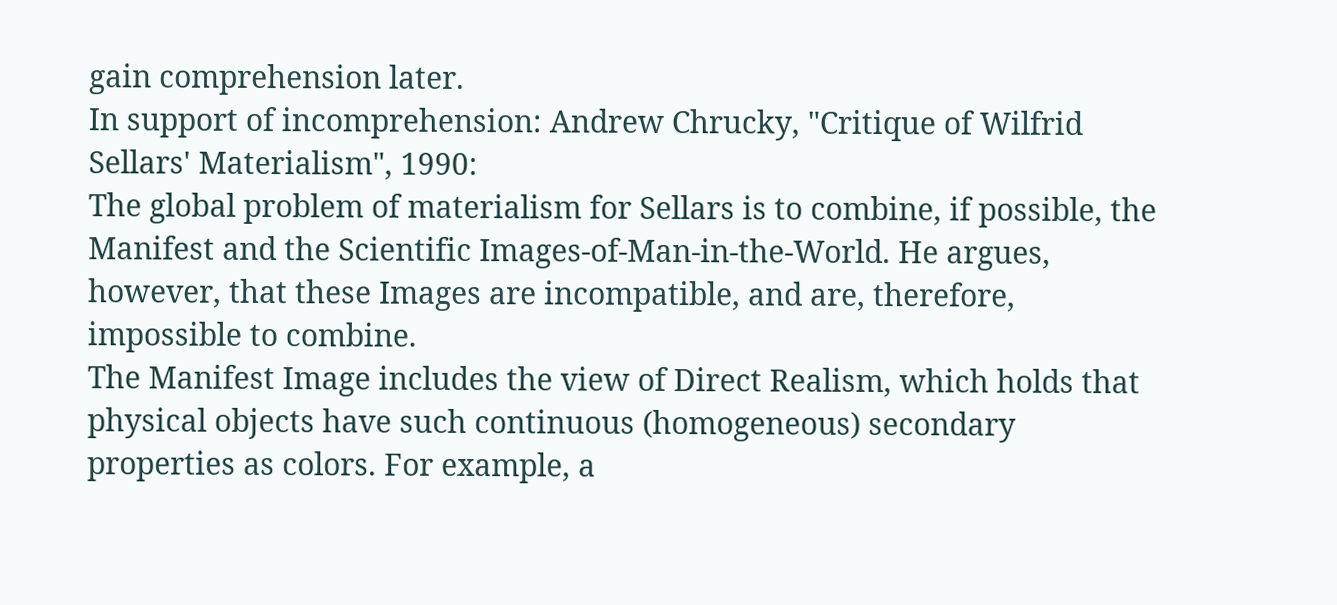gain comprehension later.
In support of incomprehension: Andrew Chrucky, "Critique of Wilfrid Sellars' Materialism", 1990:
The global problem of materialism for Sellars is to combine, if possible, the Manifest and the Scientific Images-of-Man-in-the-World. He argues, however, that these Images are incompatible, and are, therefore, impossible to combine.
The Manifest Image includes the view of Direct Realism, which holds that physical objects have such continuous (homogeneous) secondary properties as colors. For example, a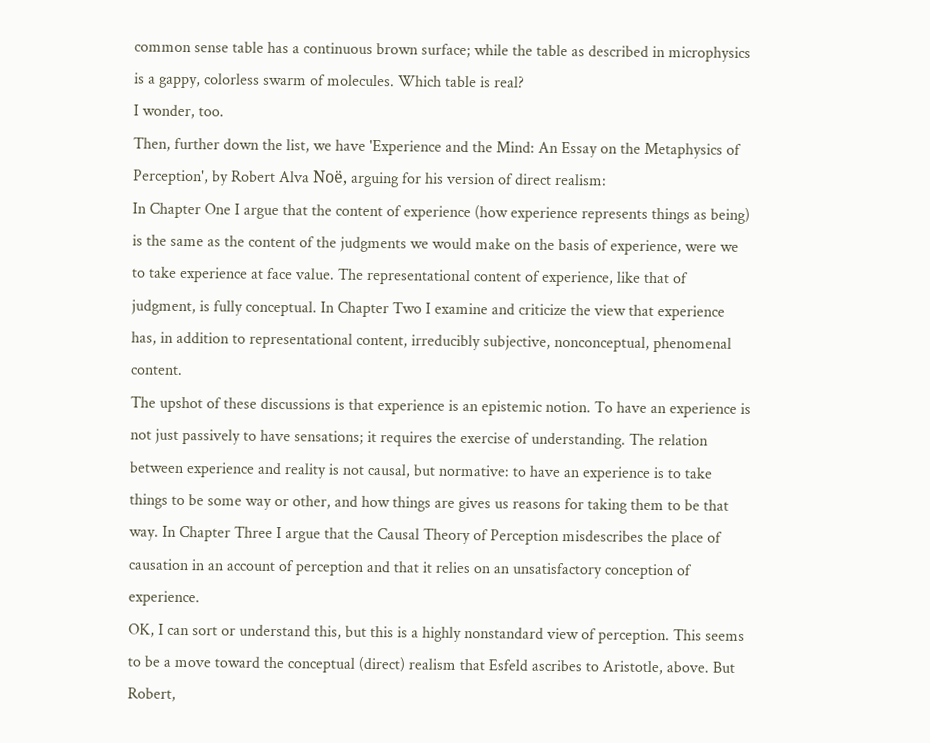common sense table has a continuous brown surface; while the table as described in microphysics is a gappy, colorless swarm of molecules. Which table is real?
I wonder, too.
Then, further down the list, we have 'Experience and the Mind: An Essay on the Metaphysics of Perception', by Robert Alva Noë, arguing for his version of direct realism:
In Chapter One I argue that the content of experience (how experience represents things as being) is the same as the content of the judgments we would make on the basis of experience, were we to take experience at face value. The representational content of experience, like that of judgment, is fully conceptual. In Chapter Two I examine and criticize the view that experience has, in addition to representational content, irreducibly subjective, nonconceptual, phenomenal content.
The upshot of these discussions is that experience is an epistemic notion. To have an experience is not just passively to have sensations; it requires the exercise of understanding. The relation between experience and reality is not causal, but normative: to have an experience is to take things to be some way or other, and how things are gives us reasons for taking them to be that way. In Chapter Three I argue that the Causal Theory of Perception misdescribes the place of causation in an account of perception and that it relies on an unsatisfactory conception of experience.
OK, I can sort or understand this, but this is a highly nonstandard view of perception. This seems to be a move toward the conceptual (direct) realism that Esfeld ascribes to Aristotle, above. But Robert,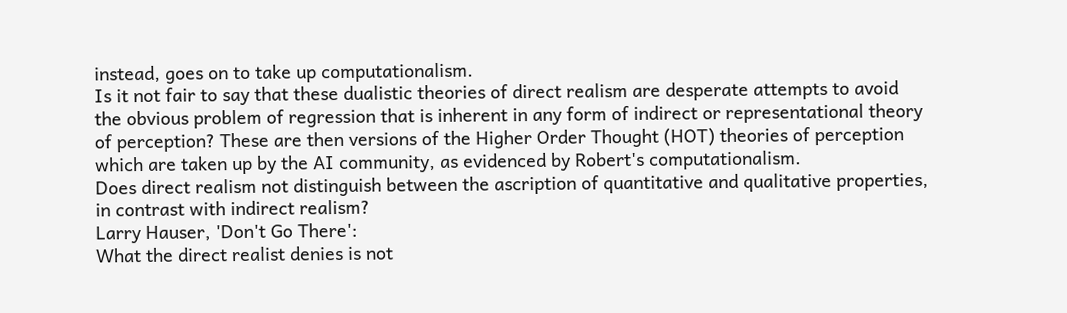instead, goes on to take up computationalism.
Is it not fair to say that these dualistic theories of direct realism are desperate attempts to avoid the obvious problem of regression that is inherent in any form of indirect or representational theory of perception? These are then versions of the Higher Order Thought (HOT) theories of perception which are taken up by the AI community, as evidenced by Robert's computationalism.
Does direct realism not distinguish between the ascription of quantitative and qualitative properties, in contrast with indirect realism?
Larry Hauser, 'Don't Go There':
What the direct realist denies is not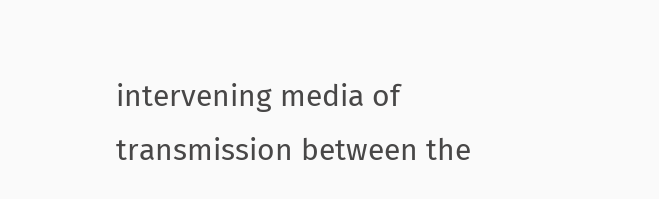intervening media of transmission between the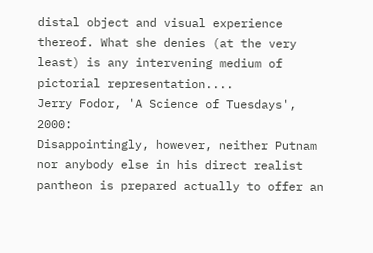distal object and visual experience thereof. What she denies (at the very least) is any intervening medium of pictorial representation....
Jerry Fodor, 'A Science of Tuesdays', 2000:
Disappointingly, however, neither Putnam nor anybody else in his direct realist pantheon is prepared actually to offer an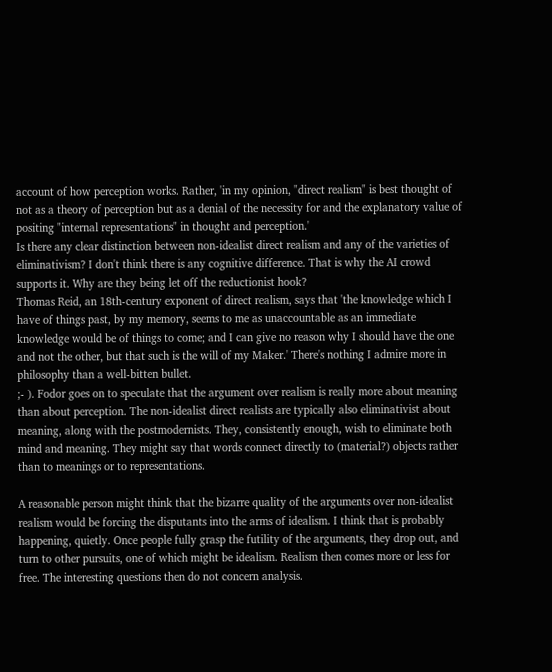account of how perception works. Rather, 'in my opinion, "direct realism" is best thought of not as a theory of perception but as a denial of the necessity for and the explanatory value of positing "internal representations" in thought and perception.'
Is there any clear distinction between non-idealist direct realism and any of the varieties of eliminativism? I don't think there is any cognitive difference. That is why the AI crowd supports it. Why are they being let off the reductionist hook?
Thomas Reid, an 18th-century exponent of direct realism, says that 'the knowledge which I have of things past, by my memory, seems to me as unaccountable as an immediate knowledge would be of things to come; and I can give no reason why I should have the one and not the other, but that such is the will of my Maker.' There's nothing I admire more in philosophy than a well-bitten bullet.
;- ). Fodor goes on to speculate that the argument over realism is really more about meaning than about perception. The non-idealist direct realists are typically also eliminativist about meaning, along with the postmodernists. They, consistently enough, wish to eliminate both mind and meaning. They might say that words connect directly to (material?) objects rather than to meanings or to representations.

A reasonable person might think that the bizarre quality of the arguments over non-idealist realism would be forcing the disputants into the arms of idealism. I think that is probably happening, quietly. Once people fully grasp the futility of the arguments, they drop out, and turn to other pursuits, one of which might be idealism. Realism then comes more or less for free. The interesting questions then do not concern analysis.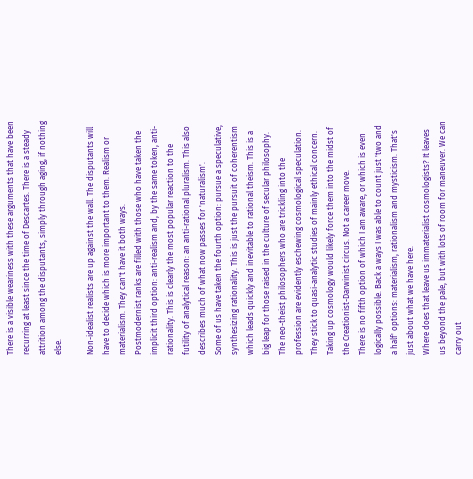There is a visible weariness with these arguments that have been recurring at least since the time of Descartes. There is a steady attrition among the disputants, simply through aging, if nothing else.

Non-idealist realists are up against the wall. The disputants will have to decide which is more important to them. Realism or materialism. They can't have it both ways.
Postmodernist ranks are filled with those who have taken the implicit third option: anti-realism and, by the same token, anti-rationality. This is clearly the most popular reaction to the futility of analytical reason: an anti-rational pluralism. This also describes much of what now passes for 'naturalism'.
Some of us have taken the fourth option: pursue a speculative, synthesizing rationality. This is just the pursuit of coherentism which leads quickly and inevitable to rational theism. This is a big leap for those raised in the culture of secular philosophy. The neo-theist philosophers who are trickling into the profession are evidently eschewing cosmological speculation. They stick to quasi-analytic studies of mainly ethical concern. Taking up cosmology would likely force them into the midst of the Creationist-Darwinist circus. Not a career move.
There is no fifth option of which I am aware, or which is even logically possible. Back a ways I was able to count just 'two and a half' options: materialism, rationalism and mysticism. That's just about what we have here.
Where does that leave us immaterialist cosmologists? It leaves us beyond the pale, but with lots of room for maneuver. We can carry out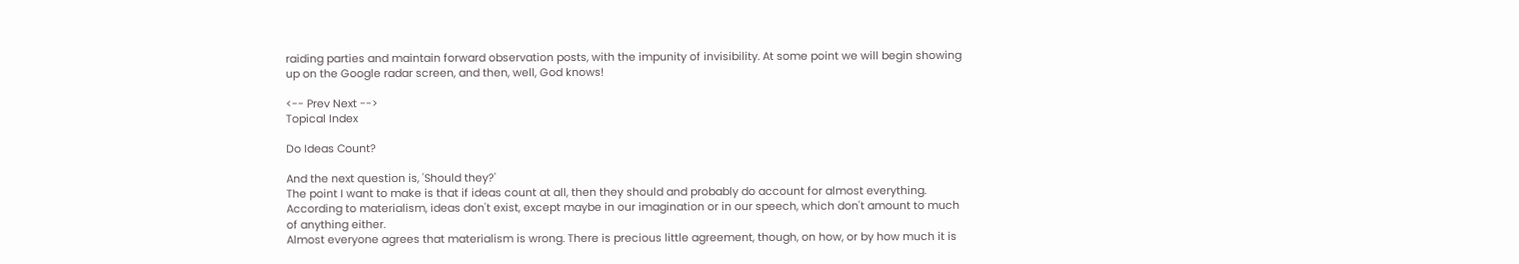raiding parties and maintain forward observation posts, with the impunity of invisibility. At some point we will begin showing up on the Google radar screen, and then, well, God knows!

<-- Prev Next -->
Topical Index

Do Ideas Count?

And the next question is, 'Should they?'
The point I want to make is that if ideas count at all, then they should and probably do account for almost everything.
According to materialism, ideas don't exist, except maybe in our imagination or in our speech, which don't amount to much of anything either.
Almost everyone agrees that materialism is wrong. There is precious little agreement, though, on how, or by how much it is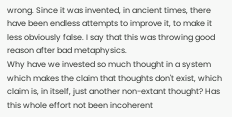wrong. Since it was invented, in ancient times, there have been endless attempts to improve it, to make it less obviously false. I say that this was throwing good reason after bad metaphysics.
Why have we invested so much thought in a system which makes the claim that thoughts don't exist, which claim is, in itself, just another non-extant thought? Has this whole effort not been incoherent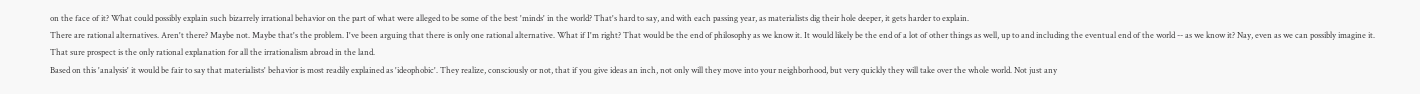on the face of it? What could possibly explain such bizarrely irrational behavior on the part of what were alleged to be some of the best 'minds' in the world? That's hard to say, and with each passing year, as materialists dig their hole deeper, it gets harder to explain.
There are rational alternatives. Aren't there? Maybe not. Maybe that's the problem. I've been arguing that there is only one rational alternative. What if I'm right? That would be the end of philosophy as we know it. It would likely be the end of a lot of other things as well, up to and including the eventual end of the world -- as we know it? Nay, even as we can possibly imagine it. That sure prospect is the only rational explanation for all the irrationalism abroad in the land.
Based on this 'analysis' it would be fair to say that materialists' behavior is most readily explained as 'ideophobic'. They realize, consciously or not, that if you give ideas an inch, not only will they move into your neighborhood, but very quickly they will take over the whole world. Not just any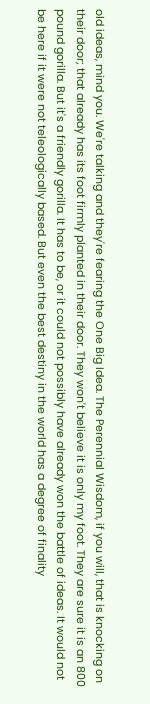old ideas, mind you. We're talking and they're fearing the One Big Idea. The Perennial Wisdom, if you will, that is knocking on their door; that already has its foot firmly planted in their door. They won't believe it is only my foot. They are sure it is an 800 pound gorilla. But it's a friendly gorilla. It has to be, or it could not possibly have already won the battle of ideas. It would not be here if it were not teleologically based. But even the best destiny in the world has a degree of finality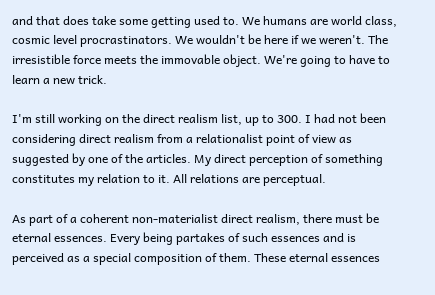and that does take some getting used to. We humans are world class, cosmic level procrastinators. We wouldn't be here if we weren't. The irresistible force meets the immovable object. We're going to have to learn a new trick.

I'm still working on the direct realism list, up to 300. I had not been considering direct realism from a relationalist point of view as suggested by one of the articles. My direct perception of something constitutes my relation to it. All relations are perceptual.

As part of a coherent non-materialist direct realism, there must be eternal essences. Every being partakes of such essences and is perceived as a special composition of them. These eternal essences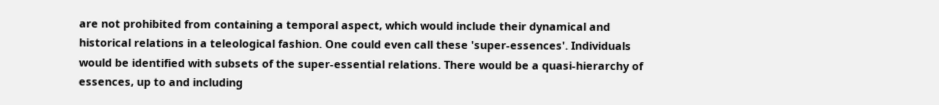are not prohibited from containing a temporal aspect, which would include their dynamical and historical relations in a teleological fashion. One could even call these 'super-essences'. Individuals would be identified with subsets of the super-essential relations. There would be a quasi-hierarchy of essences, up to and including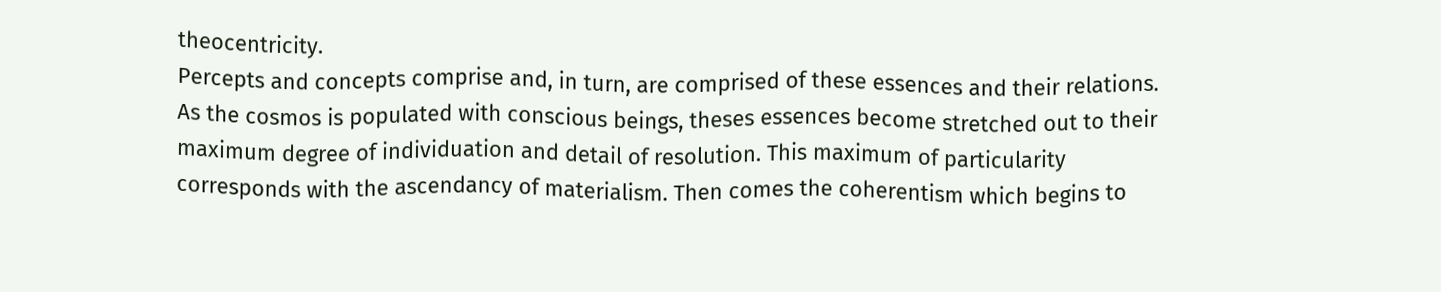theocentricity.
Percepts and concepts comprise and, in turn, are comprised of these essences and their relations.
As the cosmos is populated with conscious beings, theses essences become stretched out to their maximum degree of individuation and detail of resolution. This maximum of particularity corresponds with the ascendancy of materialism. Then comes the coherentism which begins to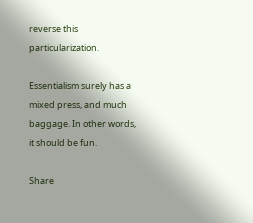reverse this particularization.

Essentialism surely has a mixed press, and much baggage. In other words, it should be fun.

Share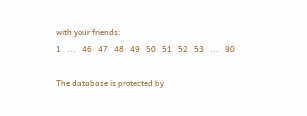with your friends:
1   ...   46   47   48   49   50   51   52   53   ...   90

The database is protected by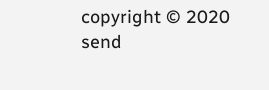copyright © 2020
send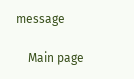message

    Main page